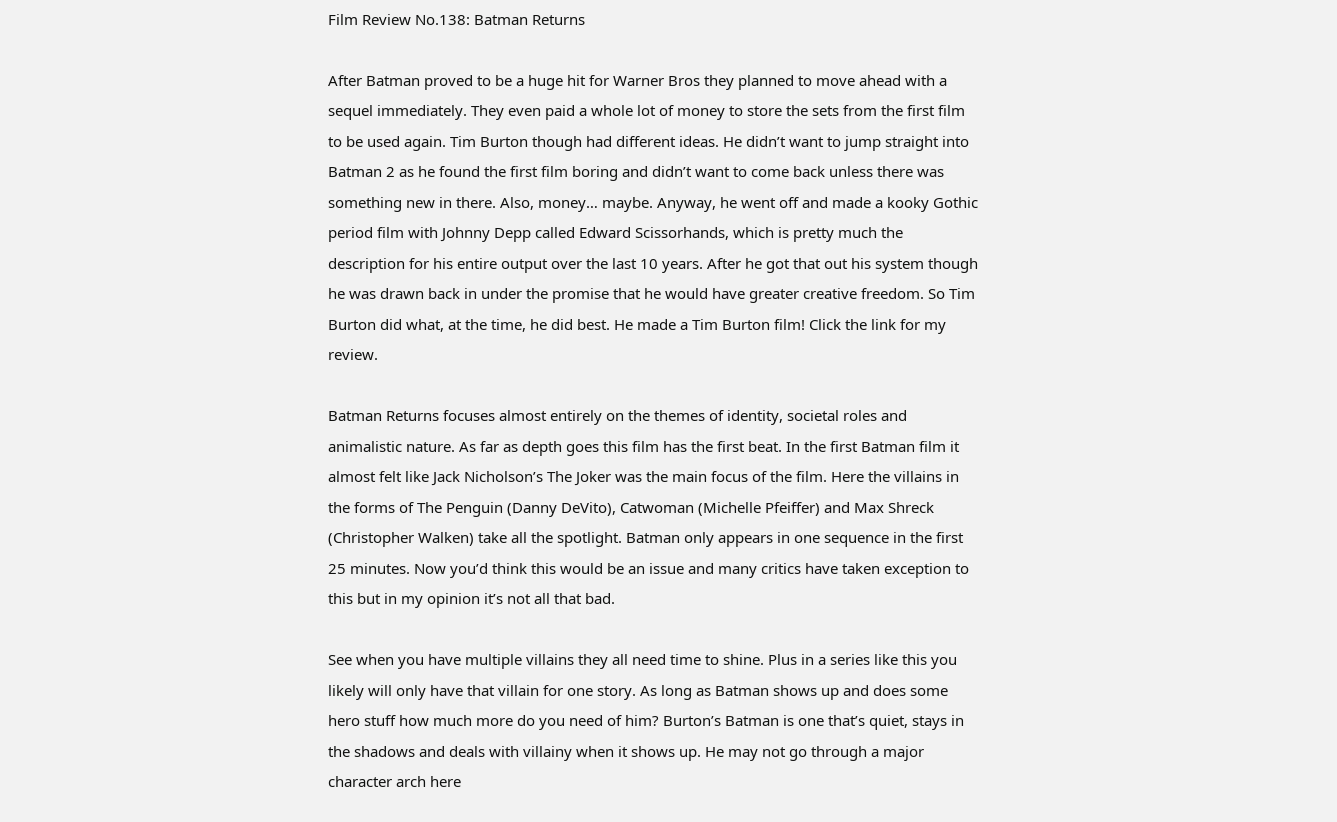Film Review No.138: Batman Returns

After Batman proved to be a huge hit for Warner Bros they planned to move ahead with a sequel immediately. They even paid a whole lot of money to store the sets from the first film to be used again. Tim Burton though had different ideas. He didn’t want to jump straight into Batman 2 as he found the first film boring and didn’t want to come back unless there was something new in there. Also, money… maybe. Anyway, he went off and made a kooky Gothic period film with Johnny Depp called Edward Scissorhands, which is pretty much the description for his entire output over the last 10 years. After he got that out his system though he was drawn back in under the promise that he would have greater creative freedom. So Tim Burton did what, at the time, he did best. He made a Tim Burton film! Click the link for my review.

Batman Returns focuses almost entirely on the themes of identity, societal roles and animalistic nature. As far as depth goes this film has the first beat. In the first Batman film it almost felt like Jack Nicholson’s The Joker was the main focus of the film. Here the villains in the forms of The Penguin (Danny DeVito), Catwoman (Michelle Pfeiffer) and Max Shreck (Christopher Walken) take all the spotlight. Batman only appears in one sequence in the first 25 minutes. Now you’d think this would be an issue and many critics have taken exception to this but in my opinion it’s not all that bad.

See when you have multiple villains they all need time to shine. Plus in a series like this you likely will only have that villain for one story. As long as Batman shows up and does some hero stuff how much more do you need of him? Burton’s Batman is one that’s quiet, stays in the shadows and deals with villainy when it shows up. He may not go through a major character arch here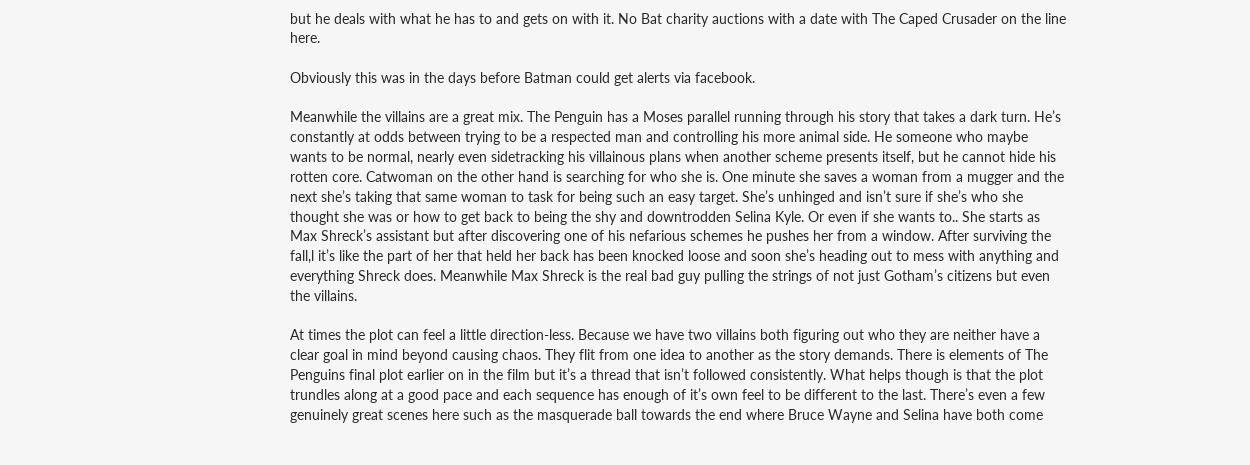but he deals with what he has to and gets on with it. No Bat charity auctions with a date with The Caped Crusader on the line here.

Obviously this was in the days before Batman could get alerts via facebook.

Meanwhile the villains are a great mix. The Penguin has a Moses parallel running through his story that takes a dark turn. He’s constantly at odds between trying to be a respected man and controlling his more animal side. He someone who maybe wants to be normal, nearly even sidetracking his villainous plans when another scheme presents itself, but he cannot hide his rotten core. Catwoman on the other hand is searching for who she is. One minute she saves a woman from a mugger and the next she’s taking that same woman to task for being such an easy target. She’s unhinged and isn’t sure if she’s who she thought she was or how to get back to being the shy and downtrodden Selina Kyle. Or even if she wants to.. She starts as Max Shreck’s assistant but after discovering one of his nefarious schemes he pushes her from a window. After surviving the fall,l it’s like the part of her that held her back has been knocked loose and soon she’s heading out to mess with anything and everything Shreck does. Meanwhile Max Shreck is the real bad guy pulling the strings of not just Gotham’s citizens but even the villains.

At times the plot can feel a little direction-less. Because we have two villains both figuring out who they are neither have a clear goal in mind beyond causing chaos. They flit from one idea to another as the story demands. There is elements of The Penguins final plot earlier on in the film but it’s a thread that isn’t followed consistently. What helps though is that the plot trundles along at a good pace and each sequence has enough of it’s own feel to be different to the last. There’s even a few genuinely great scenes here such as the masquerade ball towards the end where Bruce Wayne and Selina have both come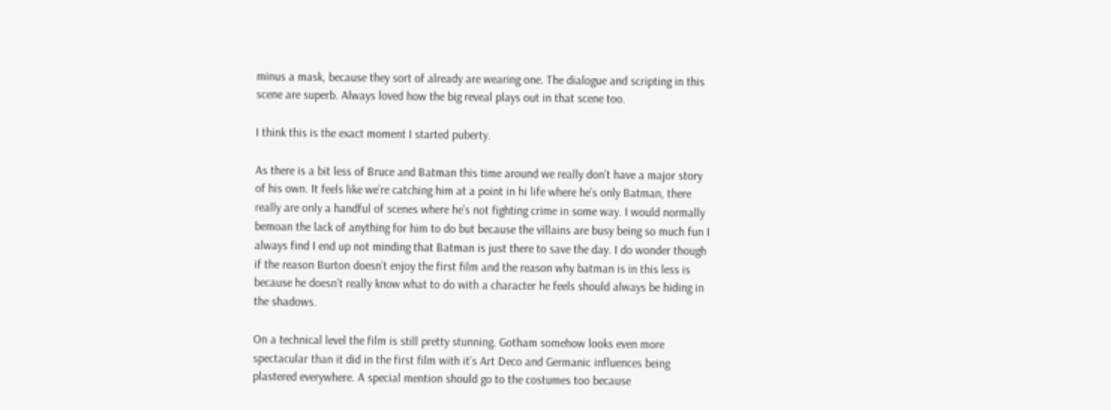minus a mask, because they sort of already are wearing one. The dialogue and scripting in this scene are superb. Always loved how the big reveal plays out in that scene too.

I think this is the exact moment I started puberty.

As there is a bit less of Bruce and Batman this time around we really don’t have a major story of his own. It feels like we’re catching him at a point in hi life where he’s only Batman, there really are only a handful of scenes where he’s not fighting crime in some way. I would normally bemoan the lack of anything for him to do but because the villains are busy being so much fun I always find I end up not minding that Batman is just there to save the day. I do wonder though if the reason Burton doesn’t enjoy the first film and the reason why batman is in this less is because he doesn’t really know what to do with a character he feels should always be hiding in the shadows.

On a technical level the film is still pretty stunning. Gotham somehow looks even more spectacular than it did in the first film with it’s Art Deco and Germanic influences being plastered everywhere. A special mention should go to the costumes too because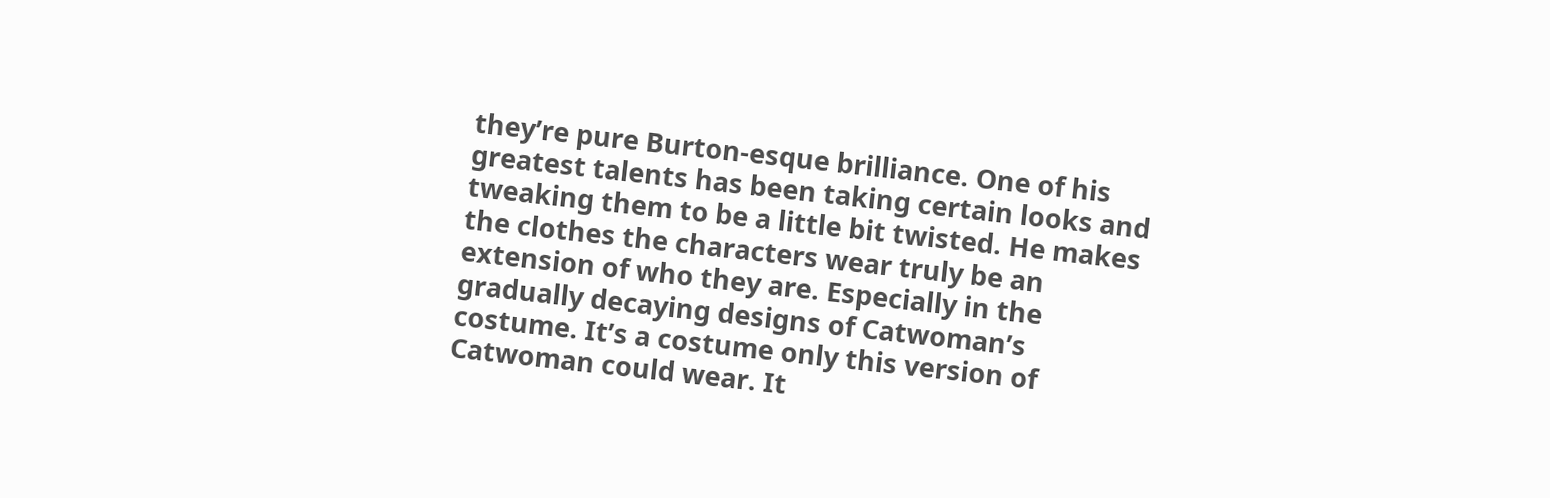they’re pure Burton-esque brilliance. One of his greatest talents has been taking certain looks and tweaking them to be a little bit twisted. He makes the clothes the characters wear truly be an extension of who they are. Especially in the gradually decaying designs of Catwoman’s costume. It’s a costume only this version of Catwoman could wear. It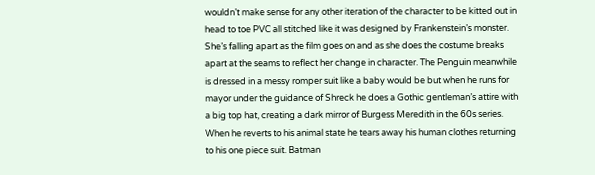wouldn’t make sense for any other iteration of the character to be kitted out in head to toe PVC all stitched like it was designed by Frankenstein’s monster. She’s falling apart as the film goes on and as she does the costume breaks apart at the seams to reflect her change in character. The Penguin meanwhile is dressed in a messy romper suit like a baby would be but when he runs for mayor under the guidance of Shreck he does a Gothic gentleman’s attire with a big top hat, creating a dark mirror of Burgess Meredith in the 60s series. When he reverts to his animal state he tears away his human clothes returning to his one piece suit. Batman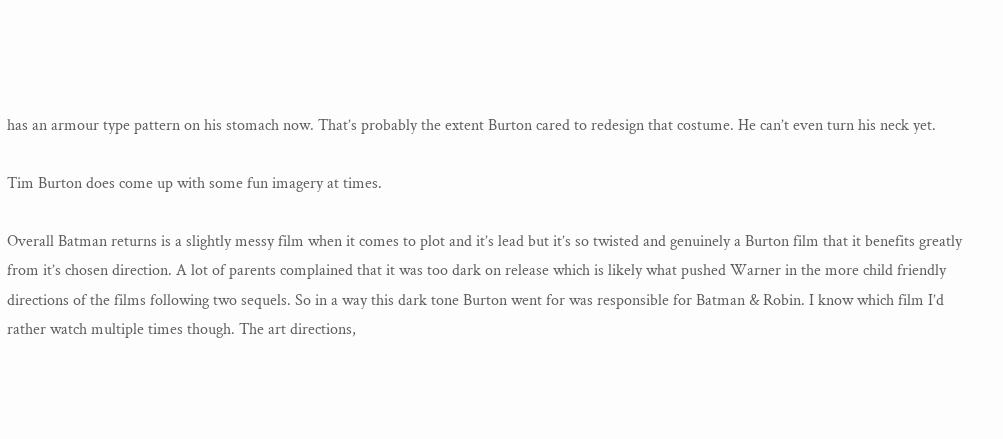has an armour type pattern on his stomach now. That’s probably the extent Burton cared to redesign that costume. He can’t even turn his neck yet.

Tim Burton does come up with some fun imagery at times.

Overall Batman returns is a slightly messy film when it comes to plot and it’s lead but it’s so twisted and genuinely a Burton film that it benefits greatly from it’s chosen direction. A lot of parents complained that it was too dark on release which is likely what pushed Warner in the more child friendly directions of the films following two sequels. So in a way this dark tone Burton went for was responsible for Batman & Robin. I know which film I’d rather watch multiple times though. The art directions,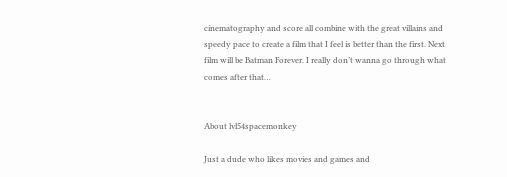cinematography and score all combine with the great villains and speedy pace to create a film that I feel is better than the first. Next film will be Batman Forever. I really don’t wanna go through what comes after that…


About lvl54spacemonkey

Just a dude who likes movies and games and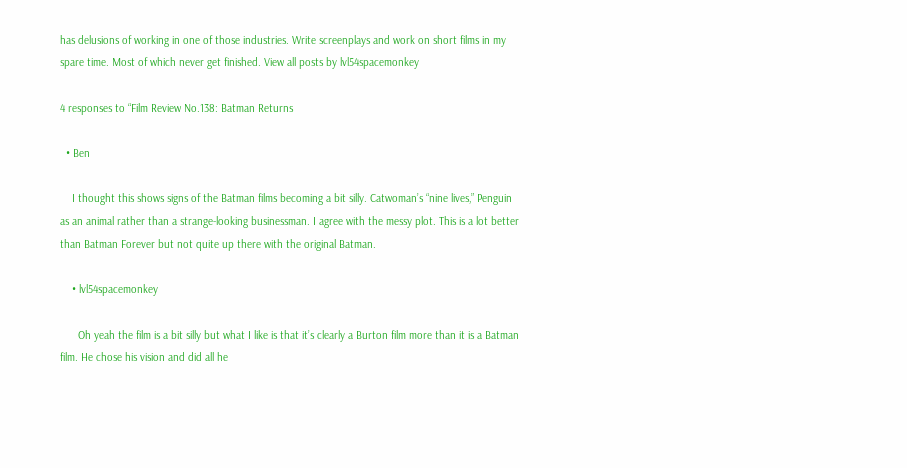has delusions of working in one of those industries. Write screenplays and work on short films in my spare time. Most of which never get finished. View all posts by lvl54spacemonkey

4 responses to “Film Review No.138: Batman Returns

  • Ben

    I thought this shows signs of the Batman films becoming a bit silly. Catwoman’s “nine lives,” Penguin as an animal rather than a strange-looking businessman. I agree with the messy plot. This is a lot better than Batman Forever but not quite up there with the original Batman.

    • lvl54spacemonkey

      Oh yeah the film is a bit silly but what I like is that it’s clearly a Burton film more than it is a Batman film. He chose his vision and did all he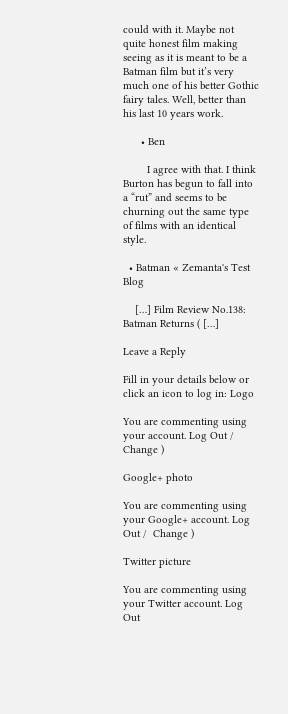could with it. Maybe not quite honest film making seeing as it is meant to be a Batman film but it’s very much one of his better Gothic fairy tales. Well, better than his last 10 years work.

      • Ben

        I agree with that. I think Burton has begun to fall into a “rut” and seems to be churning out the same type of films with an identical style.

  • Batman « Zemanta's Test Blog

    […] Film Review No.138: Batman Returns ( […]

Leave a Reply

Fill in your details below or click an icon to log in: Logo

You are commenting using your account. Log Out /  Change )

Google+ photo

You are commenting using your Google+ account. Log Out /  Change )

Twitter picture

You are commenting using your Twitter account. Log Out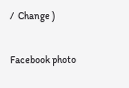/  Change )

Facebook photo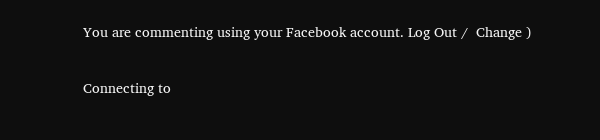You are commenting using your Facebook account. Log Out /  Change )


Connecting to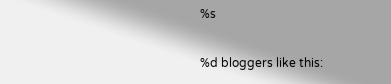%s

%d bloggers like this: